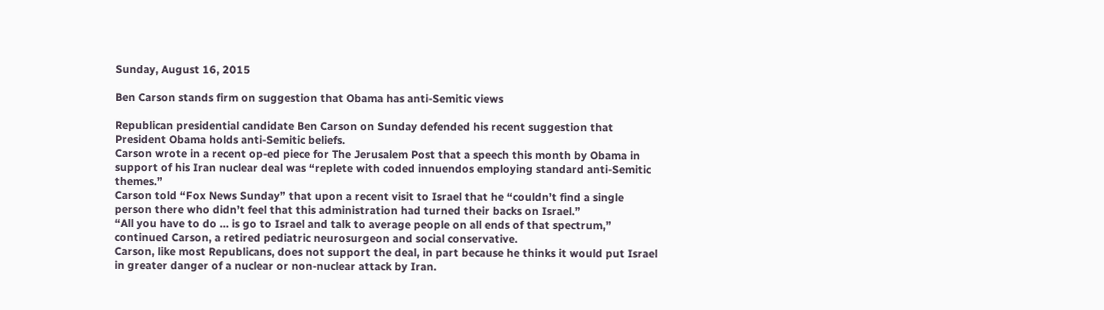Sunday, August 16, 2015

Ben Carson stands firm on suggestion that Obama has anti-Semitic views

Republican presidential candidate Ben Carson on Sunday defended his recent suggestion that President Obama holds anti-Semitic beliefs.
Carson wrote in a recent op-ed piece for The Jerusalem Post that a speech this month by Obama in support of his Iran nuclear deal was “replete with coded innuendos employing standard anti-Semitic themes.”
Carson told “Fox News Sunday” that upon a recent visit to Israel that he “couldn’t find a single person there who didn’t feel that this administration had turned their backs on Israel.”
“All you have to do … is go to Israel and talk to average people on all ends of that spectrum,” continued Carson, a retired pediatric neurosurgeon and social conservative.
Carson, like most Republicans, does not support the deal, in part because he thinks it would put Israel in greater danger of a nuclear or non-nuclear attack by Iran.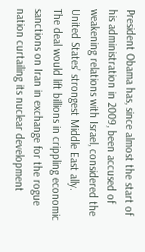President Obama has, since almost the start of his administration in 2009, been accused of weakening relations with Israel, considered the United States’ strongest Middle East ally.
The deal would lift billions in crippling economic sanctions on Iran in exchange for the rogue nation curtailing its nuclear development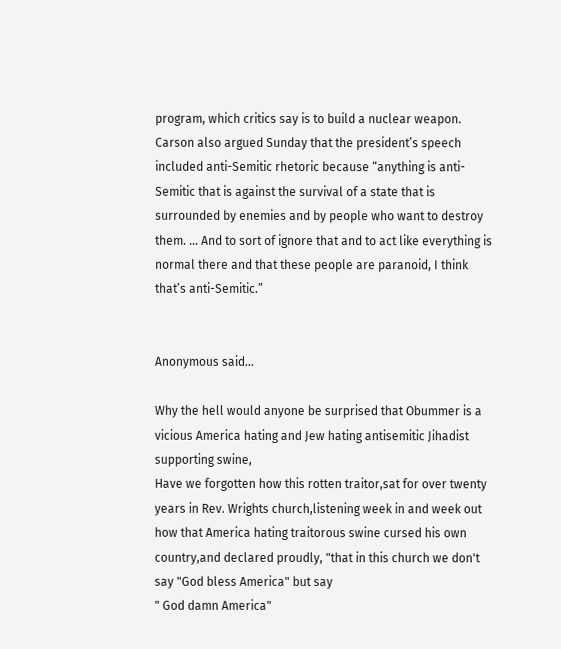program, which critics say is to build a nuclear weapon.
Carson also argued Sunday that the president’s speech included anti-Semitic rhetoric because “anything is anti-Semitic that is against the survival of a state that is surrounded by enemies and by people who want to destroy them. … And to sort of ignore that and to act like everything is normal there and that these people are paranoid, I think that’s anti-Semitic.”


Anonymous said...

Why the hell would anyone be surprised that Obummer is a vicious America hating and Jew hating antisemitic Jihadist supporting swine,
Have we forgotten how this rotten traitor,sat for over twenty years in Rev. Wrights church,listening week in and week out how that America hating traitorous swine cursed his own country,and declared proudly, "that in this church we don't say "God bless America" but say
" God damn America"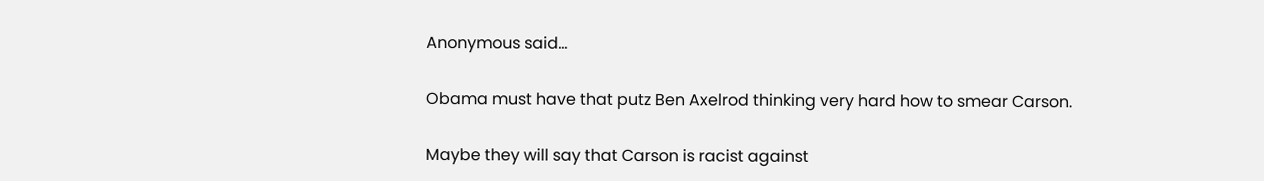Anonymous said...

Obama must have that putz Ben Axelrod thinking very hard how to smear Carson.

Maybe they will say that Carson is racist against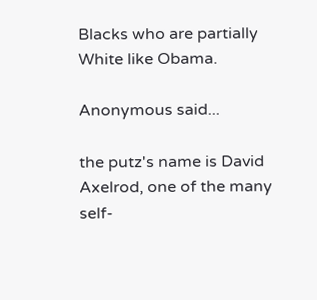Blacks who are partially White like Obama.

Anonymous said...

the putz's name is David Axelrod, one of the many self-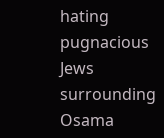hating pugnacious Jews surrounding Osama